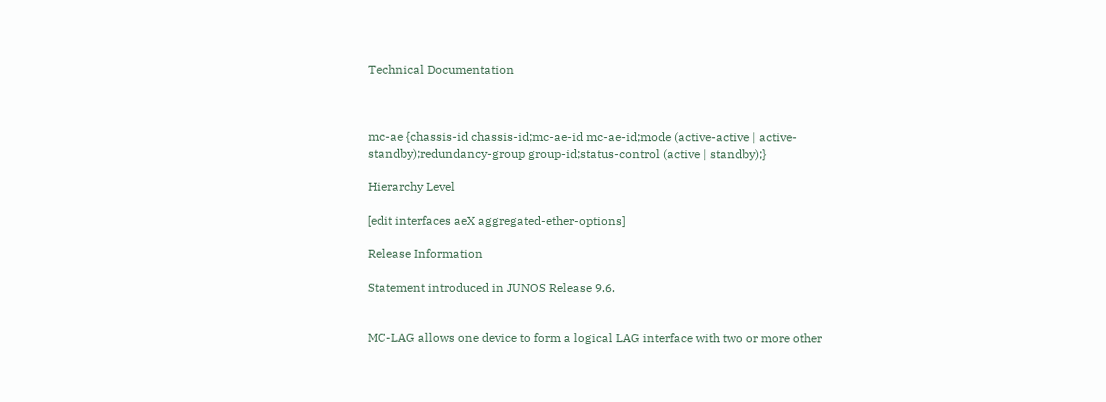Technical Documentation



mc-ae {chassis-id chassis-id;mc-ae-id mc-ae-id;mode (active-active | active-standby);redundancy-group group-id;status-control (active | standby);}

Hierarchy Level

[edit interfaces aeX aggregated-ether-options]

Release Information

Statement introduced in JUNOS Release 9.6.


MC-LAG allows one device to form a logical LAG interface with two or more other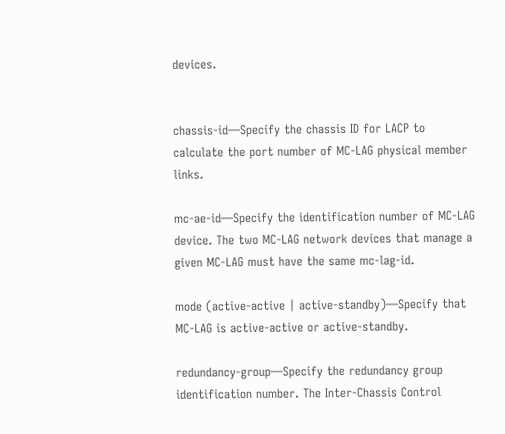devices.


chassis-id—Specify the chassis ID for LACP to calculate the port number of MC-LAG physical member links.

mc-ae-id—Specify the identification number of MC-LAG device. The two MC-LAG network devices that manage a given MC-LAG must have the same mc-lag-id.

mode (active-active | active-standby)—Specify that MC-LAG is active-active or active-standby.

redundancy-group—Specify the redundancy group identification number. The Inter-Chassis Control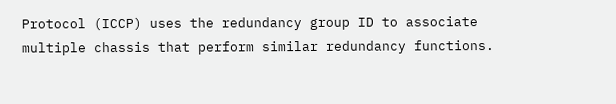Protocol (ICCP) uses the redundancy group ID to associate multiple chassis that perform similar redundancy functions.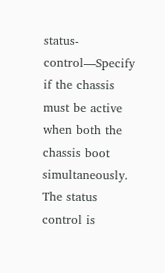status-control—Specify if the chassis must be active when both the chassis boot simultaneously. The status control is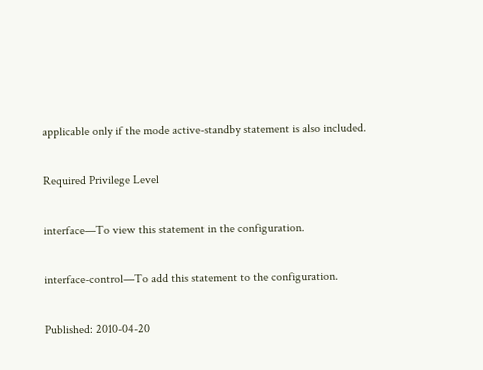applicable only if the mode active-standby statement is also included.

Required Privilege Level

interface—To view this statement in the configuration.

interface-control—To add this statement to the configuration.

Published: 2010-04-20